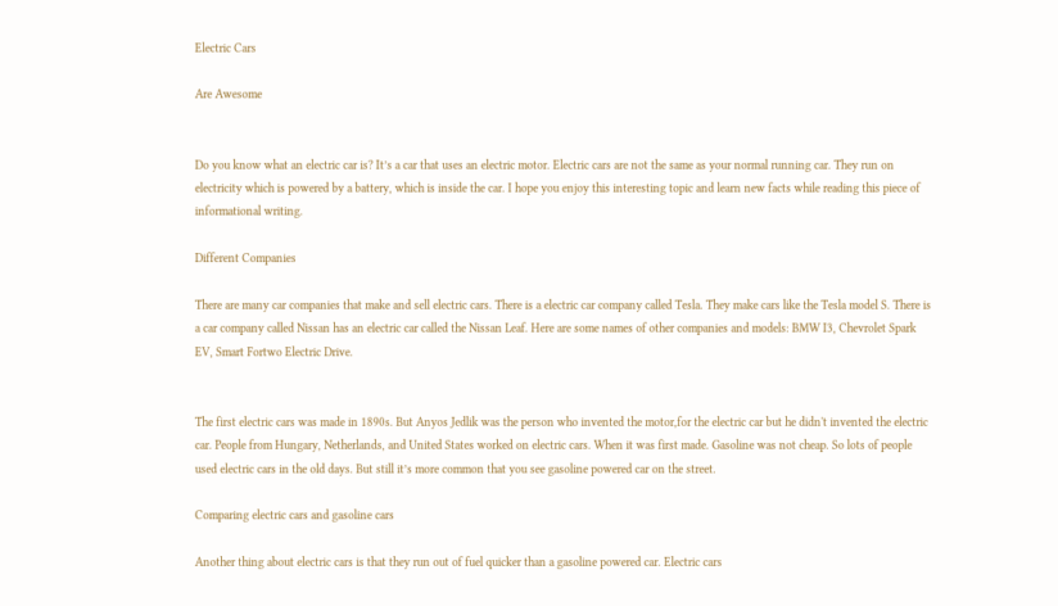Electric Cars

Are Awesome


Do you know what an electric car is? It’s a car that uses an electric motor. Electric cars are not the same as your normal running car. They run on electricity which is powered by a battery, which is inside the car. I hope you enjoy this interesting topic and learn new facts while reading this piece of informational writing.

Different Companies

There are many car companies that make and sell electric cars. There is a electric car company called Tesla. They make cars like the Tesla model S. There is a car company called Nissan has an electric car called the Nissan Leaf. Here are some names of other companies and models: BMW I3, Chevrolet Spark EV, Smart Fortwo Electric Drive.


The first electric cars was made in 1890s. But Anyos Jedlik was the person who invented the motor,for the electric car but he didn't invented the electric car. People from Hungary, Netherlands, and United States worked on electric cars. When it was first made. Gasoline was not cheap. So lots of people used electric cars in the old days. But still it’s more common that you see gasoline powered car on the street.

Comparing electric cars and gasoline cars

Another thing about electric cars is that they run out of fuel quicker than a gasoline powered car. Electric cars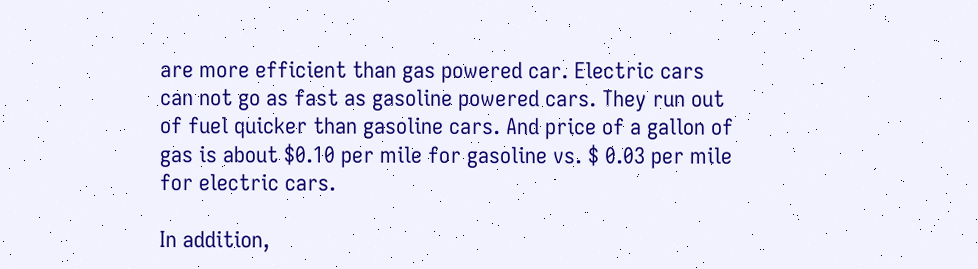are more efficient than gas powered car. Electric cars can not go as fast as gasoline powered cars. They run out of fuel quicker than gasoline cars. And price of a gallon of gas is about $0.10 per mile for gasoline vs. $ 0.03 per mile for electric cars.

In addition,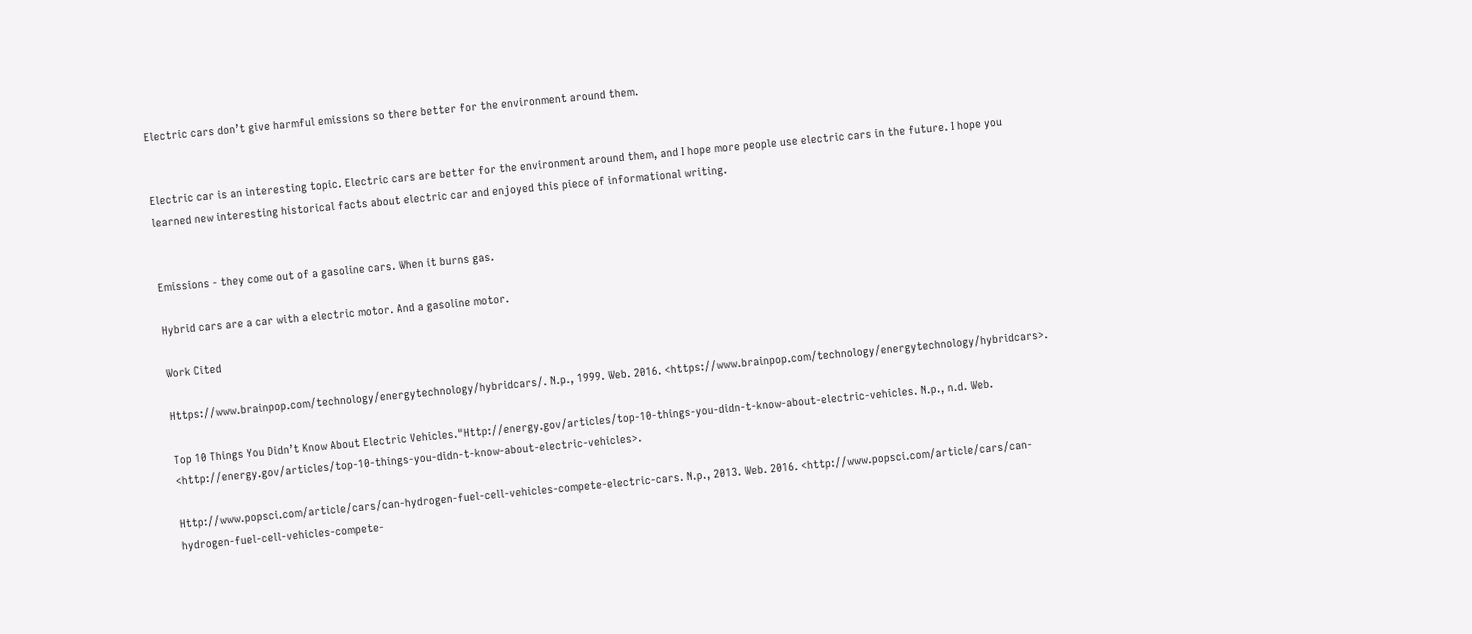Electric cars don’t give harmful emissions so there better for the environment around them.


Electric car is an interesting topic. Electric cars are better for the environment around them, and I hope more people use electric cars in the future. I hope you learned new interesting historical facts about electric car and enjoyed this piece of informational writing.


Emissions - they come out of a gasoline cars. When it burns gas.

Hybrid cars are a car with a electric motor. And a gasoline motor.

Work Cited

Https://www.brainpop.com/technology/energytechnology/hybridcars/. N.p., 1999. Web. 2016. <https://www.brainpop.com/technology/energytechnology/hybridcars>.

Top 10 Things You Didn’t Know About Electric Vehicles."Http://energy.gov/articles/top-10-things-you-didn-t-know-about-electric-vehicles. N.p., n.d. Web. <http://energy.gov/articles/top-10-things-you-didn-t-know-about-electric-vehicles>.

Http://www.popsci.com/article/cars/can-hydrogen-fuel-cell-vehicles-compete-electric-cars. N.p., 2013. Web. 2016. <http://www.popsci.com/article/cars/can-hydrogen-fuel-cell-vehicles-compete-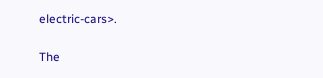electric-cars>.

The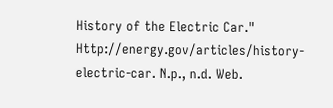History of the Electric Car." Http://energy.gov/articles/history-electric-car. N.p., n.d. Web.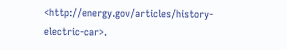<http://energy.gov/articles/history-electric-car>.